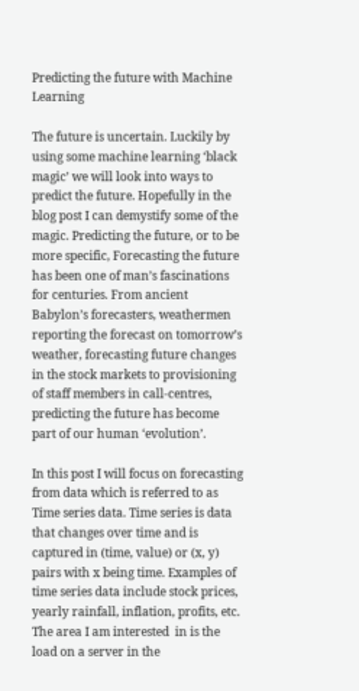Predicting the future with Machine Learning

The future is uncertain. Luckily by using some machine learning ‘black magic’ we will look into ways to predict the future. Hopefully in the blog post I can demystify some of the magic. Predicting the future, or to be more specific, Forecasting the future has been one of man’s fascinations for centuries. From ancient Babylon’s forecasters, weathermen reporting the forecast on tomorrow’s weather, forecasting future changes in the stock markets to provisioning of staff members in call-centres, predicting the future has become part of our human ‘evolution’.

In this post I will focus on forecasting from data which is referred to as Time series data. Time series is data that changes over time and is captured in (time, value) or (x, y) pairs with x being time. Examples of time series data include stock prices, yearly rainfall, inflation, profits, etc. The area I am interested  in is the load on a server in the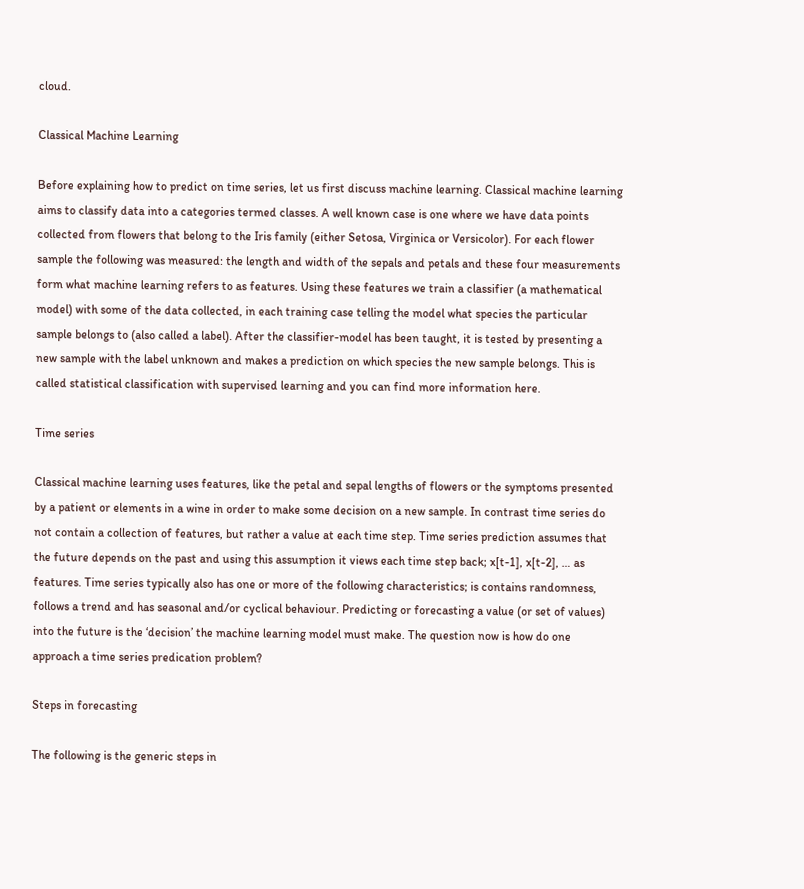cloud.

Classical Machine Learning

Before explaining how to predict on time series, let us first discuss machine learning. Classical machine learning aims to classify data into a categories termed classes. A well known case is one where we have data points collected from flowers that belong to the Iris family (either Setosa, Virginica or Versicolor). For each flower sample the following was measured: the length and width of the sepals and petals and these four measurements form what machine learning refers to as features. Using these features we train a classifier (a mathematical model) with some of the data collected, in each training case telling the model what species the particular sample belongs to (also called a label). After the classifier-model has been taught, it is tested by presenting a new sample with the label unknown and makes a prediction on which species the new sample belongs. This is called statistical classification with supervised learning and you can find more information here.

Time series

Classical machine learning uses features, like the petal and sepal lengths of flowers or the symptoms presented by a patient or elements in a wine in order to make some decision on a new sample. In contrast time series do not contain a collection of features, but rather a value at each time step. Time series prediction assumes that the future depends on the past and using this assumption it views each time step back; x[t-1], x[t-2], … as features. Time series typically also has one or more of the following characteristics; is contains randomness, follows a trend and has seasonal and/or cyclical behaviour. Predicting or forecasting a value (or set of values) into the future is the ‘decision’ the machine learning model must make. The question now is how do one approach a time series predication problem?

Steps in forecasting

The following is the generic steps in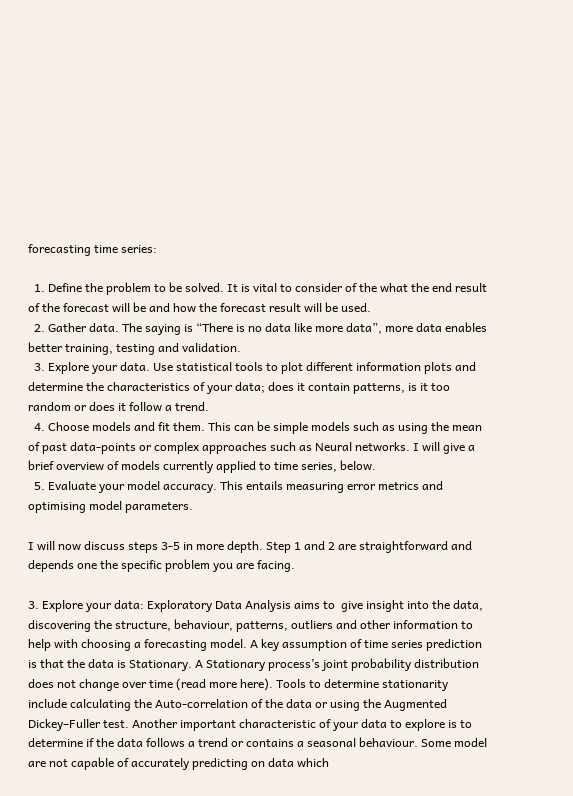forecasting time series:

  1. Define the problem to be solved. It is vital to consider of the what the end result of the forecast will be and how the forecast result will be used.
  2. Gather data. The saying is “There is no data like more data”, more data enables better training, testing and validation.
  3. Explore your data. Use statistical tools to plot different information plots and determine the characteristics of your data; does it contain patterns, is it too random or does it follow a trend.
  4. Choose models and fit them. This can be simple models such as using the mean of past data-points or complex approaches such as Neural networks. I will give a brief overview of models currently applied to time series, below.
  5. Evaluate your model accuracy. This entails measuring error metrics and optimising model parameters.

I will now discuss steps 3-5 in more depth. Step 1 and 2 are straightforward and depends one the specific problem you are facing.

3. Explore your data: Exploratory Data Analysis aims to  give insight into the data, discovering the structure, behaviour, patterns, outliers and other information to help with choosing a forecasting model. A key assumption of time series prediction is that the data is Stationary. A Stationary process’s joint probability distribution does not change over time (read more here). Tools to determine stationarity include calculating the Auto-correlation of the data or using the Augmented Dickey–Fuller test. Another important characteristic of your data to explore is to determine if the data follows a trend or contains a seasonal behaviour. Some model are not capable of accurately predicting on data which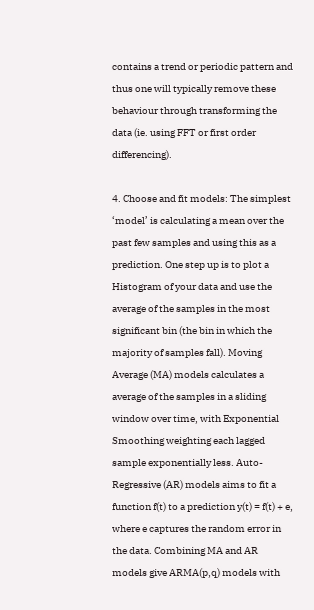contains a trend or periodic pattern and thus one will typically remove these behaviour through transforming the data (ie. using FFT or first order differencing).

4. Choose and fit models: The simplest ‘model’ is calculating a mean over the past few samples and using this as a prediction. One step up is to plot a Histogram of your data and use the average of the samples in the most significant bin (the bin in which the majority of samples fall). Moving Average (MA) models calculates a average of the samples in a sliding window over time, with Exponential Smoothing weighting each lagged sample exponentially less. Auto-Regressive (AR) models aims to fit a function f(t) to a prediction y(t) = f(t) + e, where e captures the random error in the data. Combining MA and AR models give ARMA(p,q) models with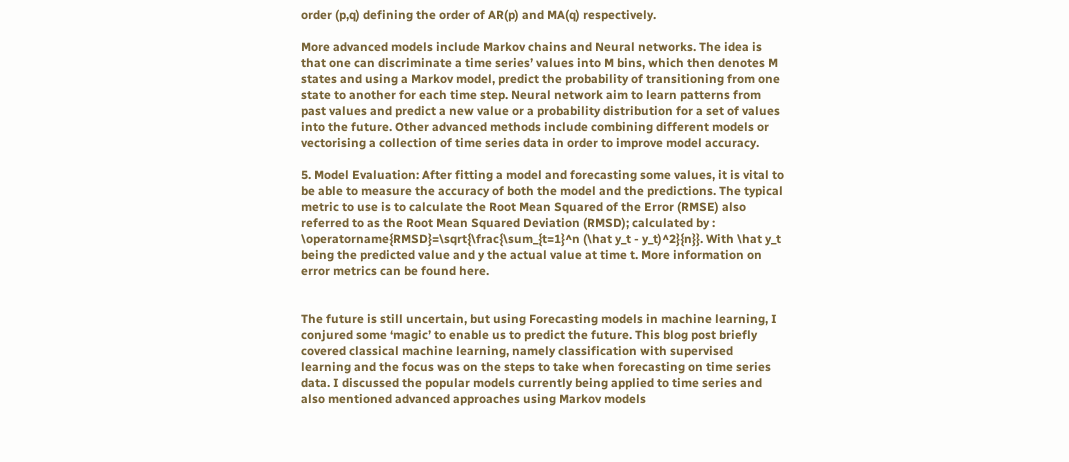order (p,q) defining the order of AR(p) and MA(q) respectively.

More advanced models include Markov chains and Neural networks. The idea is that one can discriminate a time series’ values into M bins, which then denotes M states and using a Markov model, predict the probability of transitioning from one state to another for each time step. Neural network aim to learn patterns from past values and predict a new value or a probability distribution for a set of values into the future. Other advanced methods include combining different models or vectorising a collection of time series data in order to improve model accuracy.

5. Model Evaluation: After fitting a model and forecasting some values, it is vital to be able to measure the accuracy of both the model and the predictions. The typical metric to use is to calculate the Root Mean Squared of the Error (RMSE) also referred to as the Root Mean Squared Deviation (RMSD); calculated by : \operatorname{RMSD}=\sqrt{\frac{\sum_{t=1}^n (\hat y_t - y_t)^2}{n}}. With \hat y_t being the predicted value and y the actual value at time t. More information on error metrics can be found here.


The future is still uncertain, but using Forecasting models in machine learning, I conjured some ‘magic’ to enable us to predict the future. This blog post briefly covered classical machine learning, namely classification with supervised learning and the focus was on the steps to take when forecasting on time series data. I discussed the popular models currently being applied to time series and also mentioned advanced approaches using Markov models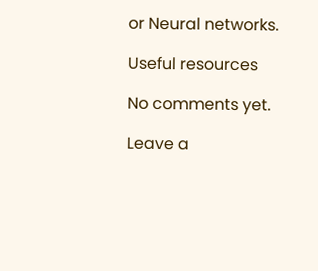or Neural networks.

Useful resources

No comments yet.

Leave a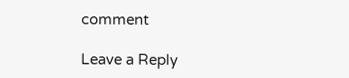comment

Leave a Reply